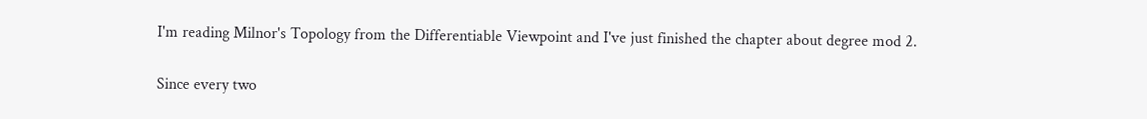I'm reading Milnor's Topology from the Differentiable Viewpoint and I've just finished the chapter about degree mod 2.

Since every two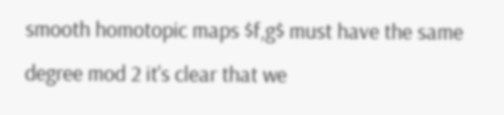smooth homotopic maps $f,g$ must have the same degree mod 2 it's clear that we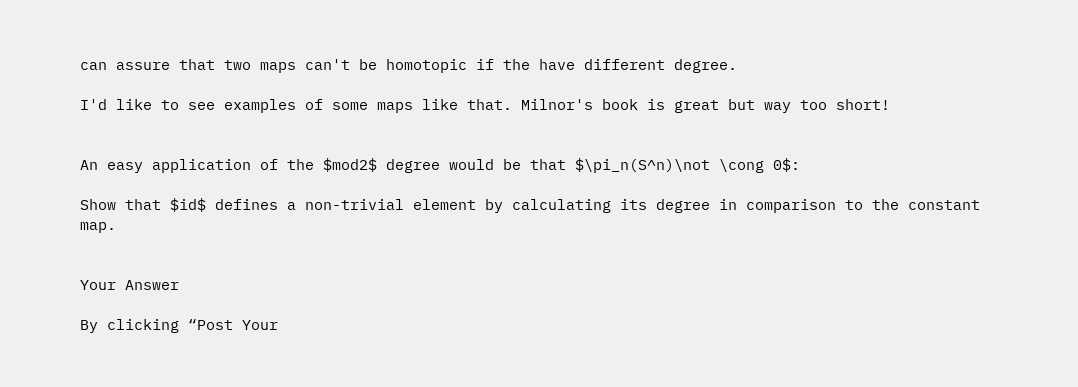can assure that two maps can't be homotopic if the have different degree.

I'd like to see examples of some maps like that. Milnor's book is great but way too short!


An easy application of the $mod2$ degree would be that $\pi_n(S^n)\not \cong 0$:

Show that $id$ defines a non-trivial element by calculating its degree in comparison to the constant map.


Your Answer

By clicking “Post Your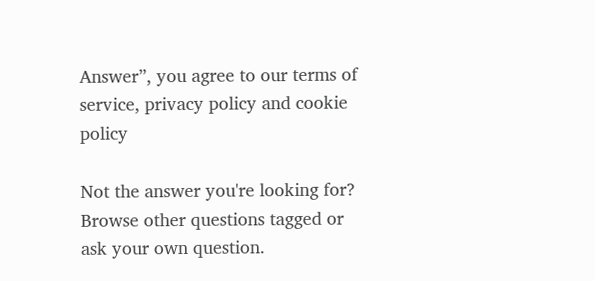Answer”, you agree to our terms of service, privacy policy and cookie policy

Not the answer you're looking for? Browse other questions tagged or ask your own question.